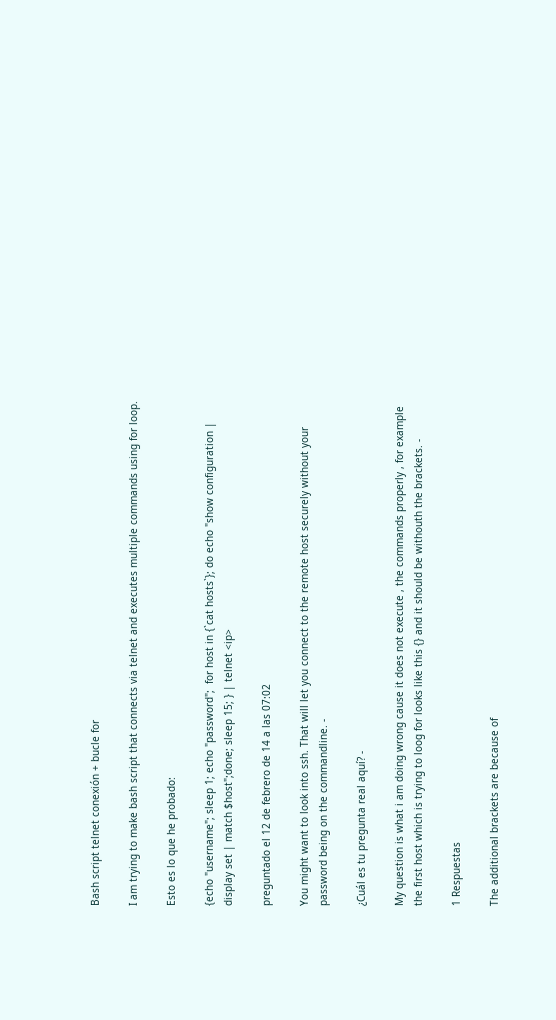Bash script telnet conexión + bucle for

I am trying to make bash script that connects via telnet and executes multiple commands using for loop.

Esto es lo que he probado:

{echo "username"; sleep 1; echo "password";  for host in {`cat hosts`}; do echo "show configuration | display set | match $host";done; sleep 15; } | telnet <ip>

preguntado el 12 de febrero de 14 a las 07:02

You might want to look into ssh. That will let you connect to the remote host securely without your password being on the commandline. -

¿Cuál es tu pregunta real aquí? -

My question is what i am doing wrong cause it does not execute , the commands properly , for example the first host which is trying to loog for looks like this {} and it should be withouth the brackets. -

1 Respuestas

The additional brackets are because of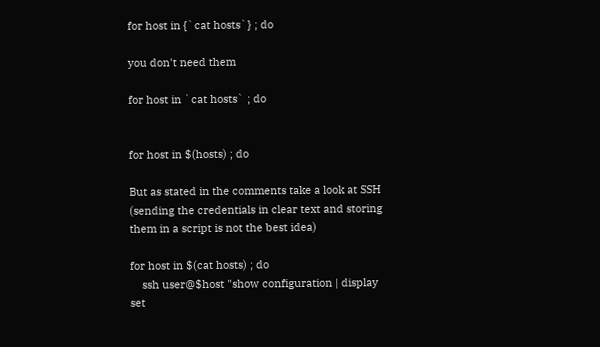for host in {`cat hosts`} ; do

you don't need them

for host in `cat hosts` ; do


for host in $(hosts) ; do

But as stated in the comments take a look at SSH (sending the credentials in clear text and storing them in a script is not the best idea)

for host in $(cat hosts) ; do
    ssh user@$host "show configuration | display set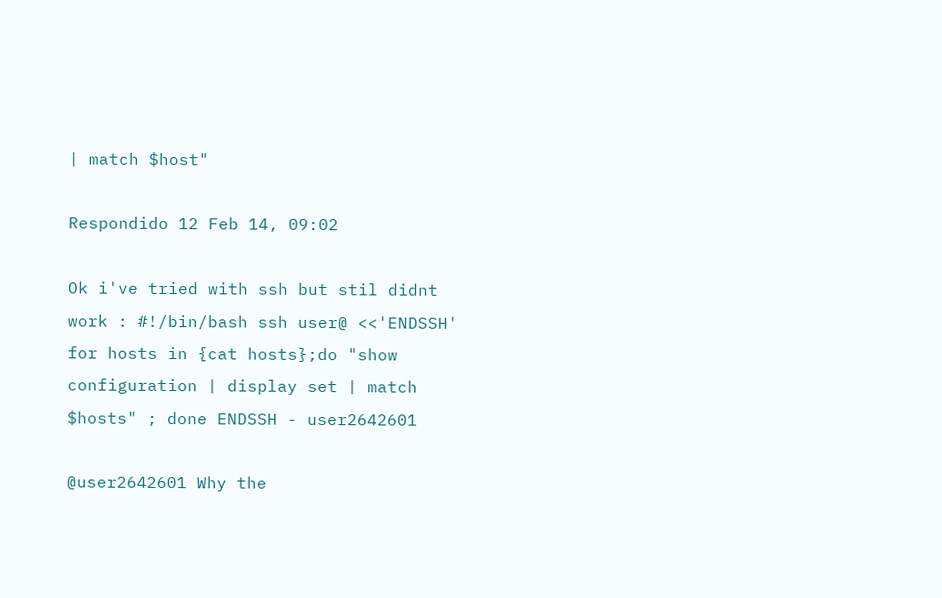| match $host"

Respondido 12 Feb 14, 09:02

Ok i've tried with ssh but stil didnt work : #!/bin/bash ssh user@ <<'ENDSSH' for hosts in {cat hosts};do "show configuration | display set | match $hosts" ; done ENDSSH - user2642601

@user2642601 Why the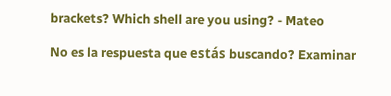brackets? Which shell are you using? - Mateo

No es la respuesta que estás buscando? Examinar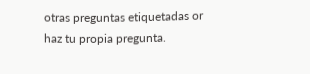otras preguntas etiquetadas or haz tu propia pregunta.